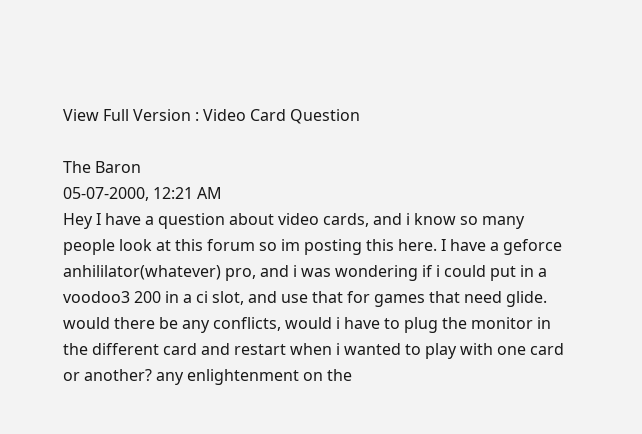View Full Version : Video Card Question

The Baron
05-07-2000, 12:21 AM
Hey I have a question about video cards, and i know so many people look at this forum so im posting this here. I have a geforce anhililator(whatever) pro, and i was wondering if i could put in a voodoo3 200 in a ci slot, and use that for games that need glide. would there be any conflicts, would i have to plug the monitor in the different card and restart when i wanted to play with one card or another? any enlightenment on the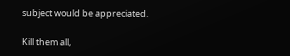subject would be appreciated.

Kill them all,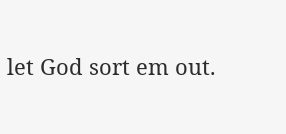let God sort em out.